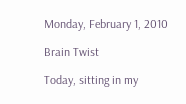Monday, February 1, 2010

Brain Twist

Today, sitting in my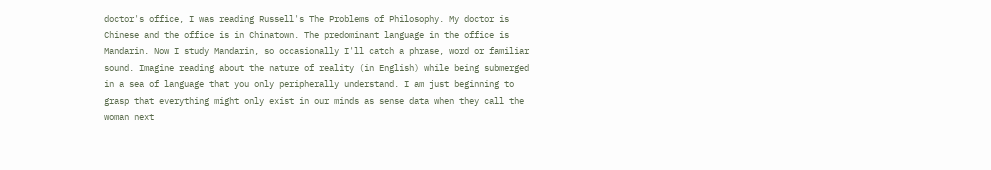doctor's office, I was reading Russell's The Problems of Philosophy. My doctor is Chinese and the office is in Chinatown. The predominant language in the office is Mandarin. Now I study Mandarin, so occasionally I'll catch a phrase, word or familiar sound. Imagine reading about the nature of reality (in English) while being submerged in a sea of language that you only peripherally understand. I am just beginning to grasp that everything might only exist in our minds as sense data when they call the woman next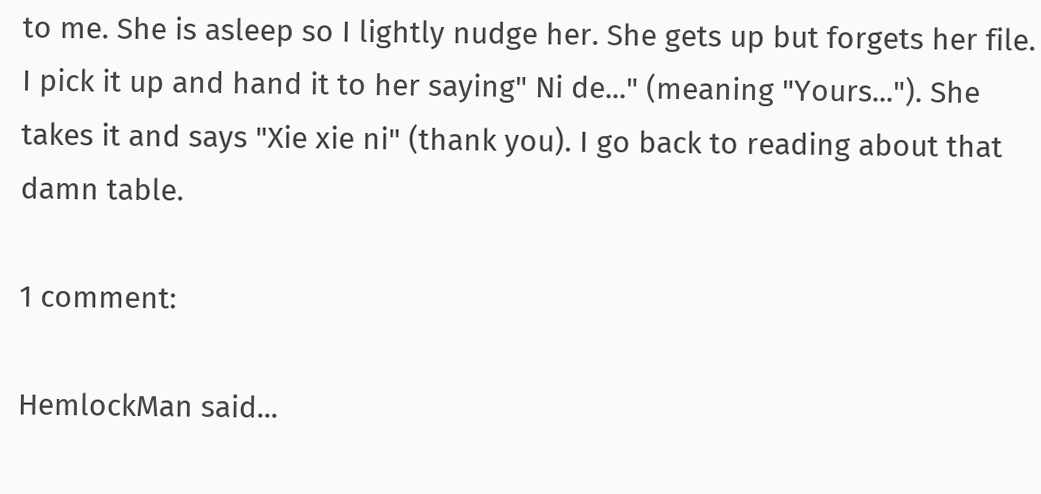to me. She is asleep so I lightly nudge her. She gets up but forgets her file. I pick it up and hand it to her saying" Ni de..." (meaning "Yours..."). She takes it and says "Xie xie ni" (thank you). I go back to reading about that damn table.

1 comment:

HemlockMan said...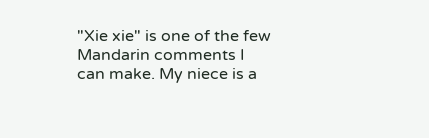"Xie xie" is one of the few Mandarin comments I can make. My niece is a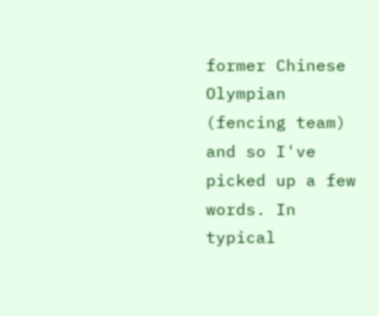former Chinese Olympian (fencing team) and so I've picked up a few words. In typical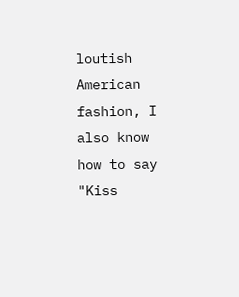loutish American fashion, I also know how to say "Kiss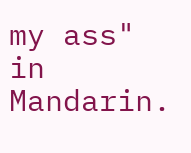my ass" in Mandarin.